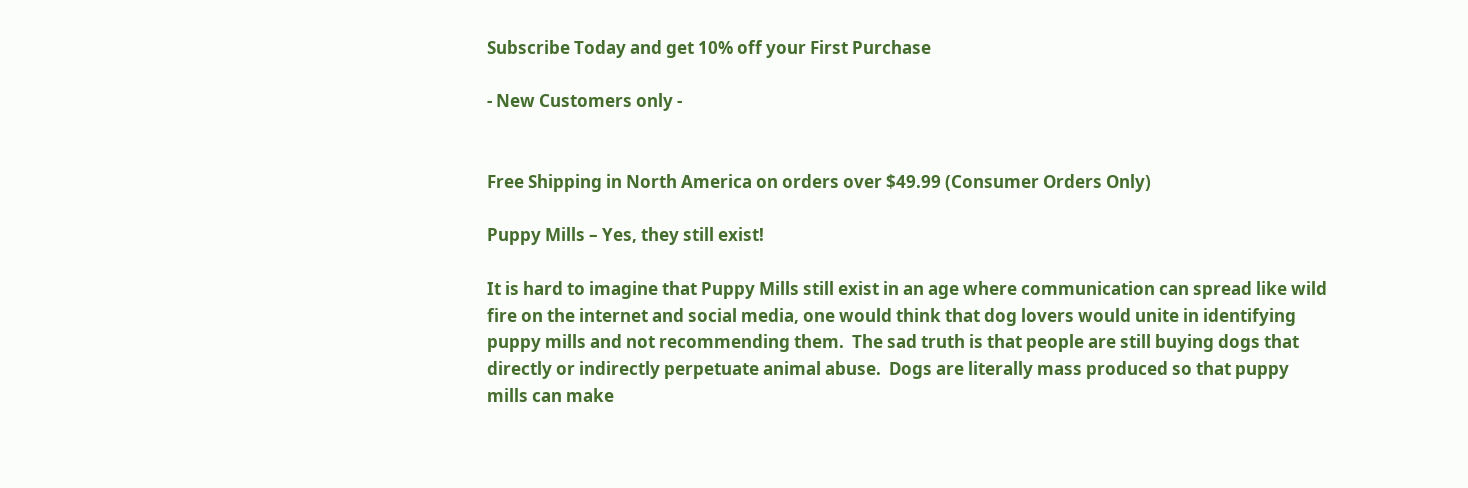Subscribe Today and get 10% off your First Purchase

- New Customers only -


Free Shipping in North America on orders over $49.99 (Consumer Orders Only)

Puppy Mills – Yes, they still exist!

It is hard to imagine that Puppy Mills still exist in an age where communication can spread like wild fire on the internet and social media, one would think that dog lovers would unite in identifying puppy mills and not recommending them.  The sad truth is that people are still buying dogs that directly or indirectly perpetuate animal abuse.  Dogs are literally mass produced so that puppy mills can make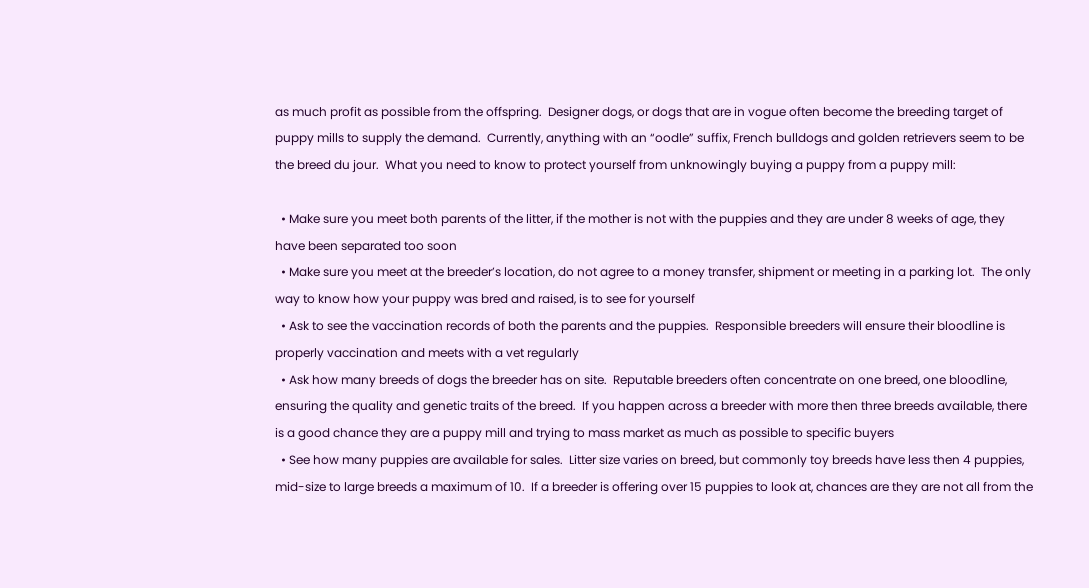as much profit as possible from the offspring.  Designer dogs, or dogs that are in vogue often become the breeding target of puppy mills to supply the demand.  Currently, anything with an “oodle” suffix, French bulldogs and golden retrievers seem to be the breed du jour.  What you need to know to protect yourself from unknowingly buying a puppy from a puppy mill:

  • Make sure you meet both parents of the litter, if the mother is not with the puppies and they are under 8 weeks of age, they have been separated too soon
  • Make sure you meet at the breeder’s location, do not agree to a money transfer, shipment or meeting in a parking lot.  The only way to know how your puppy was bred and raised, is to see for yourself
  • Ask to see the vaccination records of both the parents and the puppies.  Responsible breeders will ensure their bloodline is properly vaccination and meets with a vet regularly
  • Ask how many breeds of dogs the breeder has on site.  Reputable breeders often concentrate on one breed, one bloodline, ensuring the quality and genetic traits of the breed.  If you happen across a breeder with more then three breeds available, there is a good chance they are a puppy mill and trying to mass market as much as possible to specific buyers
  • See how many puppies are available for sales.  Litter size varies on breed, but commonly toy breeds have less then 4 puppies, mid-size to large breeds a maximum of 10.  If a breeder is offering over 15 puppies to look at, chances are they are not all from the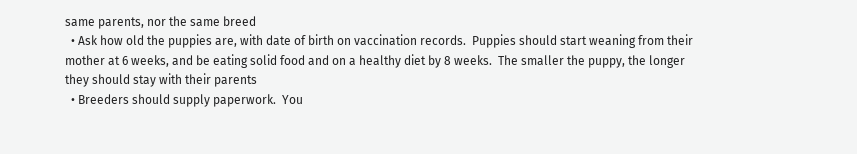same parents, nor the same breed
  • Ask how old the puppies are, with date of birth on vaccination records.  Puppies should start weaning from their mother at 6 weeks, and be eating solid food and on a healthy diet by 8 weeks.  The smaller the puppy, the longer they should stay with their parents
  • Breeders should supply paperwork.  You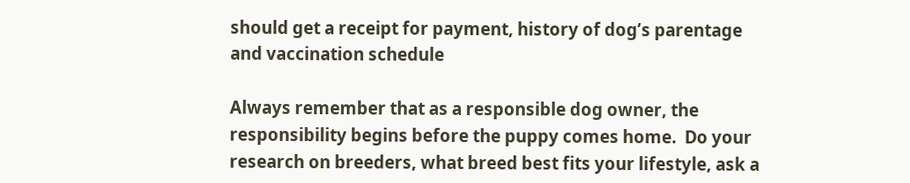should get a receipt for payment, history of dog’s parentage and vaccination schedule

Always remember that as a responsible dog owner, the responsibility begins before the puppy comes home.  Do your research on breeders, what breed best fits your lifestyle, ask a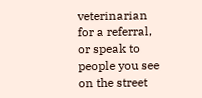veterinarian for a referral, or speak to people you see on the street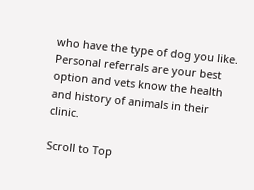who have the type of dog you like.  Personal referrals are your best option and vets know the health and history of animals in their clinic.

Scroll to Top